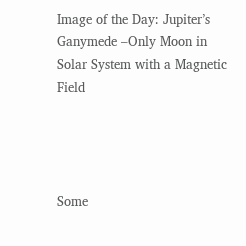Image of the Day: Jupiter’s Ganymede –Only Moon in Solar System with a Magnetic Field




Some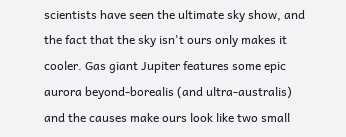scientists have seen the ultimate sky show, and the fact that the sky isn't ours only makes it cooler. Gas giant Jupiter features some epic aurora beyond-borealis (and ultra-australis) and the causes make ours look like two small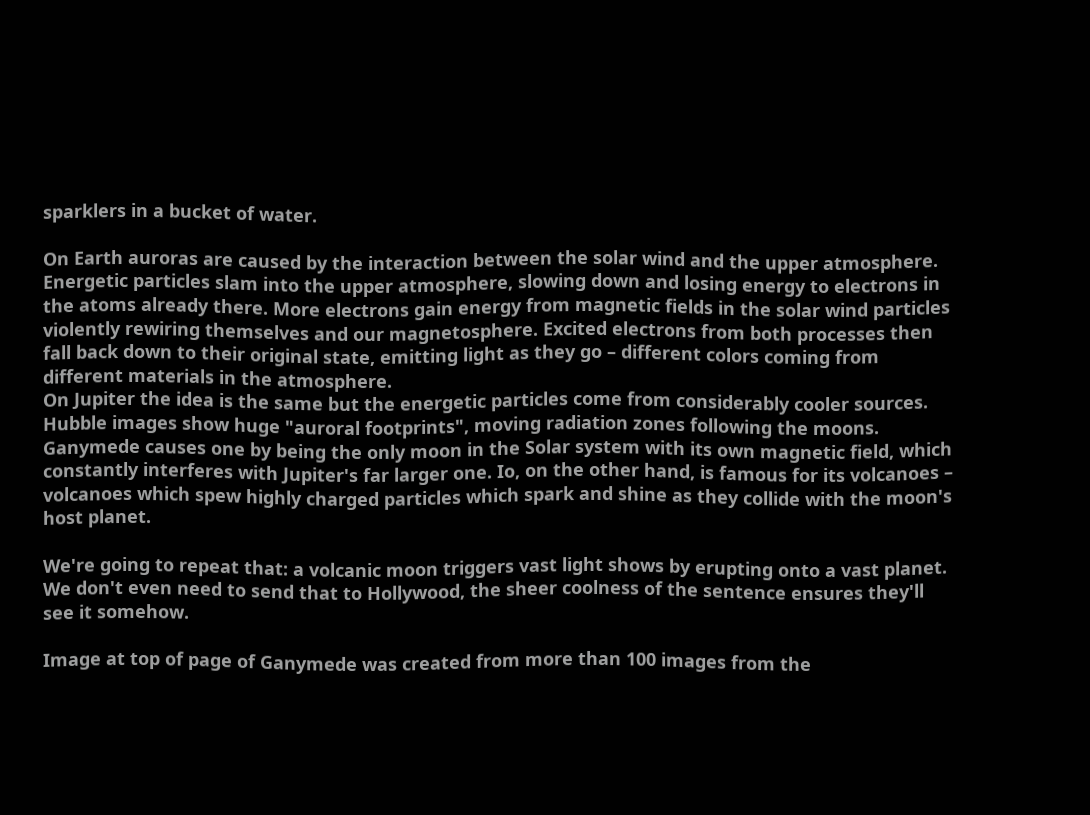sparklers in a bucket of water.

On Earth auroras are caused by the interaction between the solar wind and the upper atmosphere. Energetic particles slam into the upper atmosphere, slowing down and losing energy to electrons in the atoms already there. More electrons gain energy from magnetic fields in the solar wind particles violently rewiring themselves and our magnetosphere. Excited electrons from both processes then fall back down to their original state, emitting light as they go – different colors coming from different materials in the atmosphere.
On Jupiter the idea is the same but the energetic particles come from considerably cooler sources. Hubble images show huge "auroral footprints", moving radiation zones following the moons. Ganymede causes one by being the only moon in the Solar system with its own magnetic field, which constantly interferes with Jupiter's far larger one. Io, on the other hand, is famous for its volcanoes – volcanoes which spew highly charged particles which spark and shine as they collide with the moon's host planet.

We're going to repeat that: a volcanic moon triggers vast light shows by erupting onto a vast planet. We don't even need to send that to Hollywood, the sheer coolness of the sentence ensures they'll see it somehow.

Image at top of page of Ganymede was created from more than 100 images from the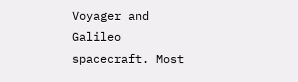Voyager and Galileo spacecraft. Most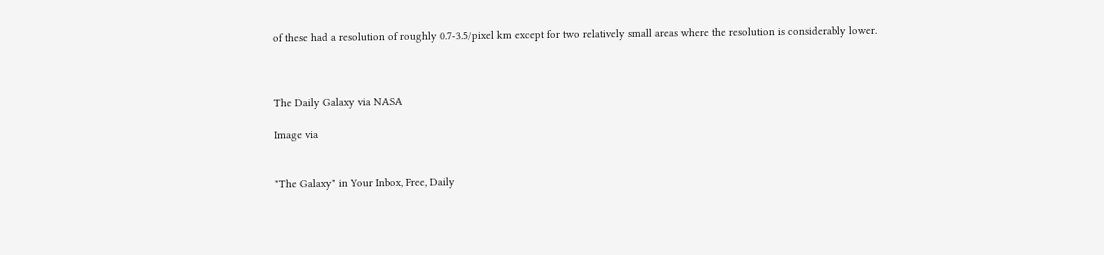of these had a resolution of roughly 0.7-3.5/pixel km except for two relatively small areas where the resolution is considerably lower.



The Daily Galaxy via NASA

Image via


"The Galaxy" in Your Inbox, Free, Daily